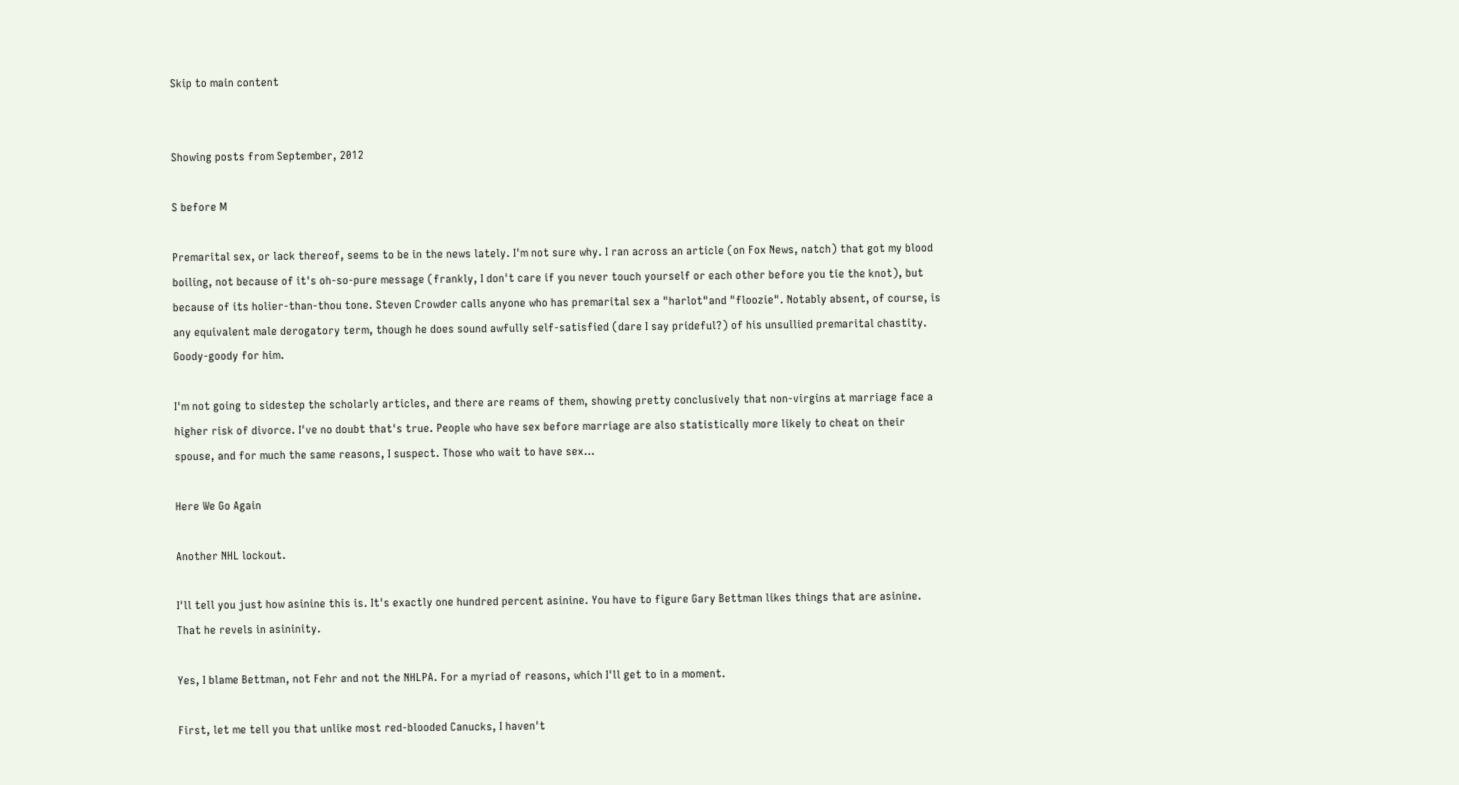Skip to main content


Showing posts from September, 2012

S before M

Premarital sex, or lack thereof, seems to be in the news lately. I'm not sure why. I ran across an article (on Fox News, natch) that got my blood boiling, not because of it's oh-so-pure message (frankly, I don't care if you never touch yourself or each other before you tie the knot), but because of its holier-than-thou tone. Steven Crowder calls anyone who has premarital sex a "harlot"and "floozie". Notably absent, of course, is any equivalent male derogatory term, though he does sound awfully self-satisfied (dare I say prideful?) of his unsullied premarital chastity. Goody-goody for him.

I'm not going to sidestep the scholarly articles, and there are reams of them, showing pretty conclusively that non-virgins at marriage face a higher risk of divorce. I've no doubt that's true. People who have sex before marriage are also statistically more likely to cheat on their spouse, and for much the same reasons, I suspect. Those who wait to have sex…

Here We Go Again

Another NHL lockout.

I'll tell you just how asinine this is. It's exactly one hundred percent asinine. You have to figure Gary Bettman likes things that are asinine. That he revels in asininity.

Yes, I blame Bettman, not Fehr and not the NHLPA. For a myriad of reasons, which I'll get to in a moment.

First, let me tell you that unlike most red-blooded Canucks, I haven't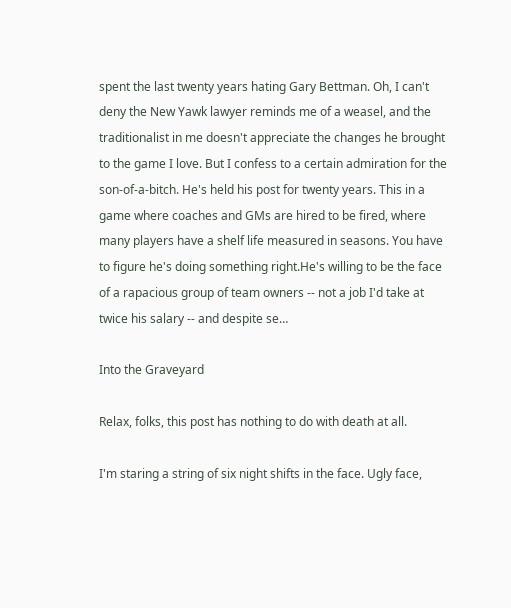spent the last twenty years hating Gary Bettman. Oh, I can't deny the New Yawk lawyer reminds me of a weasel, and the traditionalist in me doesn't appreciate the changes he brought to the game I love. But I confess to a certain admiration for the son-of-a-bitch. He's held his post for twenty years. This in a game where coaches and GMs are hired to be fired, where many players have a shelf life measured in seasons. You have to figure he's doing something right.He's willing to be the face of a rapacious group of team owners -- not a job I'd take at twice his salary -- and despite se…

Into the Graveyard

Relax, folks, this post has nothing to do with death at all.

I'm staring a string of six night shifts in the face. Ugly face,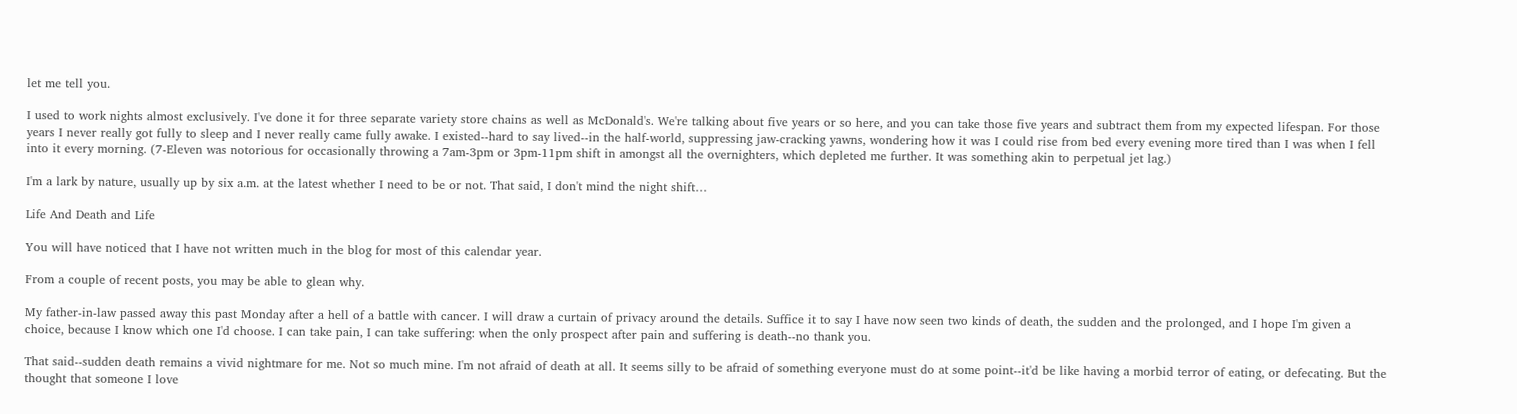let me tell you.

I used to work nights almost exclusively. I've done it for three separate variety store chains as well as McDonald's. We're talking about five years or so here, and you can take those five years and subtract them from my expected lifespan. For those years I never really got fully to sleep and I never really came fully awake. I existed--hard to say lived--in the half-world, suppressing jaw-cracking yawns, wondering how it was I could rise from bed every evening more tired than I was when I fell into it every morning. (7-Eleven was notorious for occasionally throwing a 7am-3pm or 3pm-11pm shift in amongst all the overnighters, which depleted me further. It was something akin to perpetual jet lag.)

I'm a lark by nature, usually up by six a.m. at the latest whether I need to be or not. That said, I don't mind the night shift…

Life And Death and Life

You will have noticed that I have not written much in the blog for most of this calendar year.

From a couple of recent posts, you may be able to glean why.

My father-in-law passed away this past Monday after a hell of a battle with cancer. I will draw a curtain of privacy around the details. Suffice it to say I have now seen two kinds of death, the sudden and the prolonged, and I hope I'm given a choice, because I know which one I'd choose. I can take pain, I can take suffering: when the only prospect after pain and suffering is death--no thank you.

That said--sudden death remains a vivid nightmare for me. Not so much mine. I'm not afraid of death at all. It seems silly to be afraid of something everyone must do at some point--it'd be like having a morbid terror of eating, or defecating. But the thought that someone I love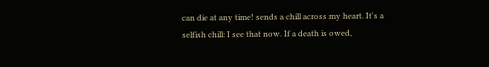can die at any time! sends a chill across my heart. It's a selfish chill: I see that now. If a death is owed,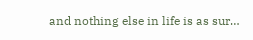and nothing else in life is as sur…